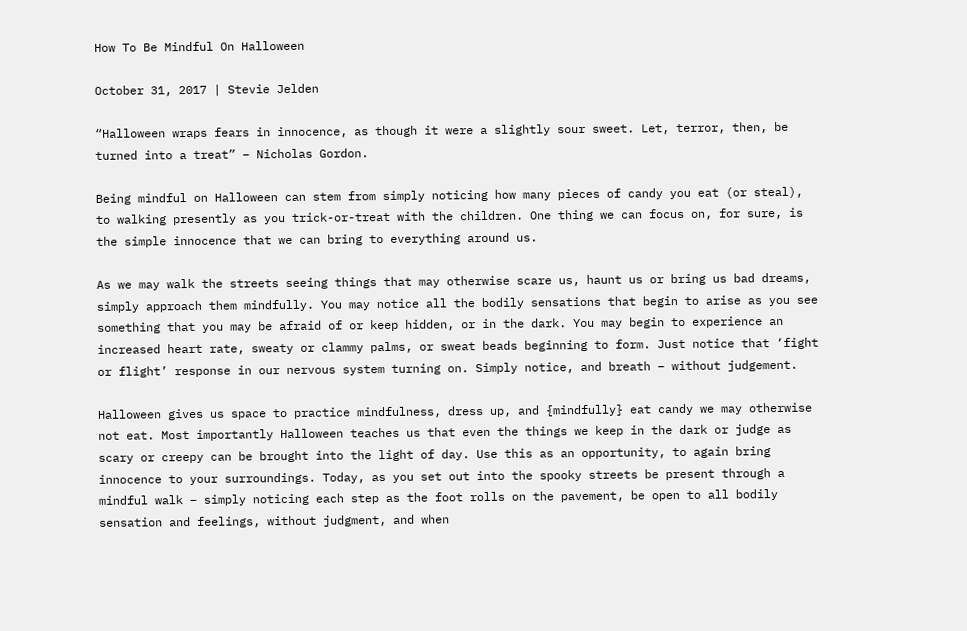How To Be Mindful On Halloween

October 31, 2017 | Stevie Jelden

“Halloween wraps fears in innocence, as though it were a slightly sour sweet. Let, terror, then, be turned into a treat” – Nicholas Gordon.

Being mindful on Halloween can stem from simply noticing how many pieces of candy you eat (or steal), to walking presently as you trick-or-treat with the children. One thing we can focus on, for sure, is the simple innocence that we can bring to everything around us.

As we may walk the streets seeing things that may otherwise scare us, haunt us or bring us bad dreams, simply approach them mindfully. You may notice all the bodily sensations that begin to arise as you see something that you may be afraid of or keep hidden, or in the dark. You may begin to experience an increased heart rate, sweaty or clammy palms, or sweat beads beginning to form. Just notice that ‘fight or flight’ response in our nervous system turning on. Simply notice, and breath – without judgement.

Halloween gives us space to practice mindfulness, dress up, and {mindfully} eat candy we may otherwise not eat. Most importantly Halloween teaches us that even the things we keep in the dark or judge as scary or creepy can be brought into the light of day. Use this as an opportunity, to again bring innocence to your surroundings. Today, as you set out into the spooky streets be present through a mindful walk – simply noticing each step as the foot rolls on the pavement, be open to all bodily sensation and feelings, without judgment, and when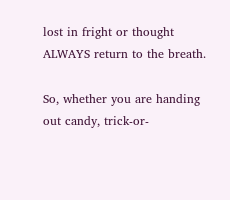lost in fright or thought ALWAYS return to the breath.

So, whether you are handing out candy, trick-or-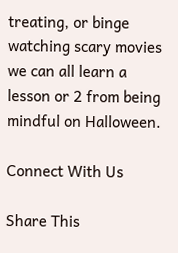treating, or binge watching scary movies we can all learn a lesson or 2 from being mindful on Halloween.

Connect With Us

Share This